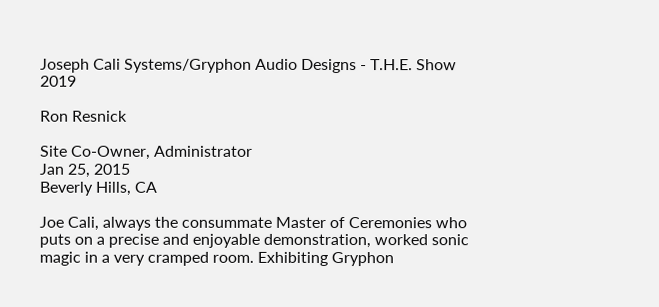Joseph Cali Systems/Gryphon Audio Designs - T.H.E. Show 2019

Ron Resnick

Site Co-Owner, Administrator
Jan 25, 2015
Beverly Hills, CA

Joe Cali, always the consummate Master of Ceremonies who puts on a precise and enjoyable demonstration, worked sonic magic in a very cramped room. Exhibiting Gryphon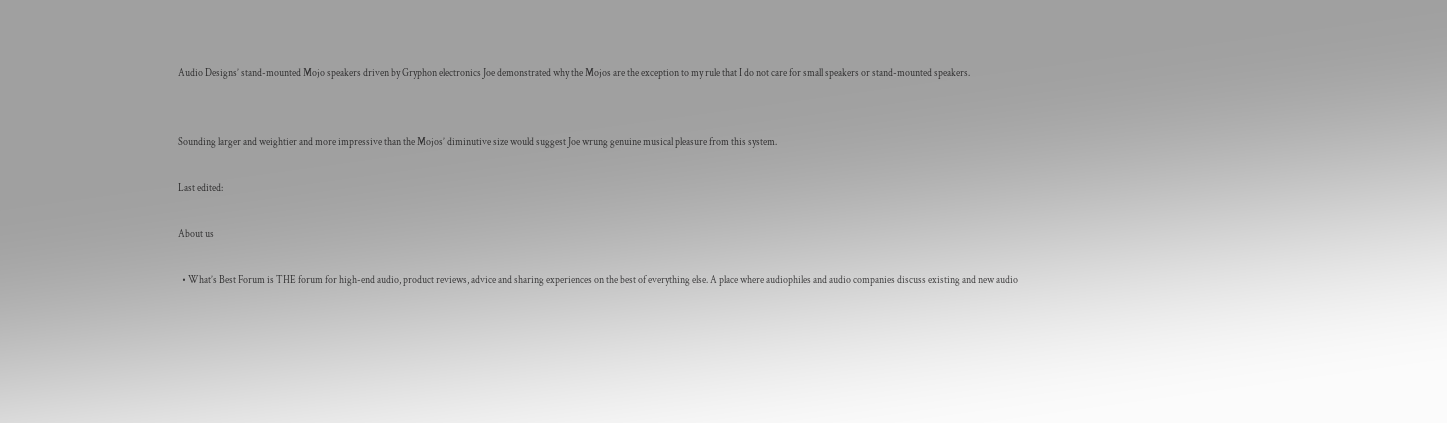Audio Designs’ stand-mounted Mojo speakers driven by Gryphon electronics Joe demonstrated why the Mojos are the exception to my rule that I do not care for small speakers or stand-mounted speakers.


Sounding larger and weightier and more impressive than the Mojos’ diminutive size would suggest Joe wrung genuine musical pleasure from this system.

Last edited:

About us

  • What’s Best Forum is THE forum for high-end audio, product reviews, advice and sharing experiences on the best of everything else. A place where audiophiles and audio companies discuss existing and new audio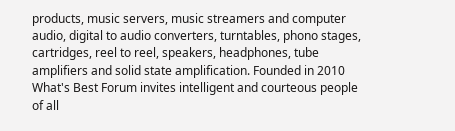products, music servers, music streamers and computer audio, digital to audio converters, turntables, phono stages, cartridges, reel to reel, speakers, headphones, tube amplifiers and solid state amplification. Founded in 2010 What's Best Forum invites intelligent and courteous people of all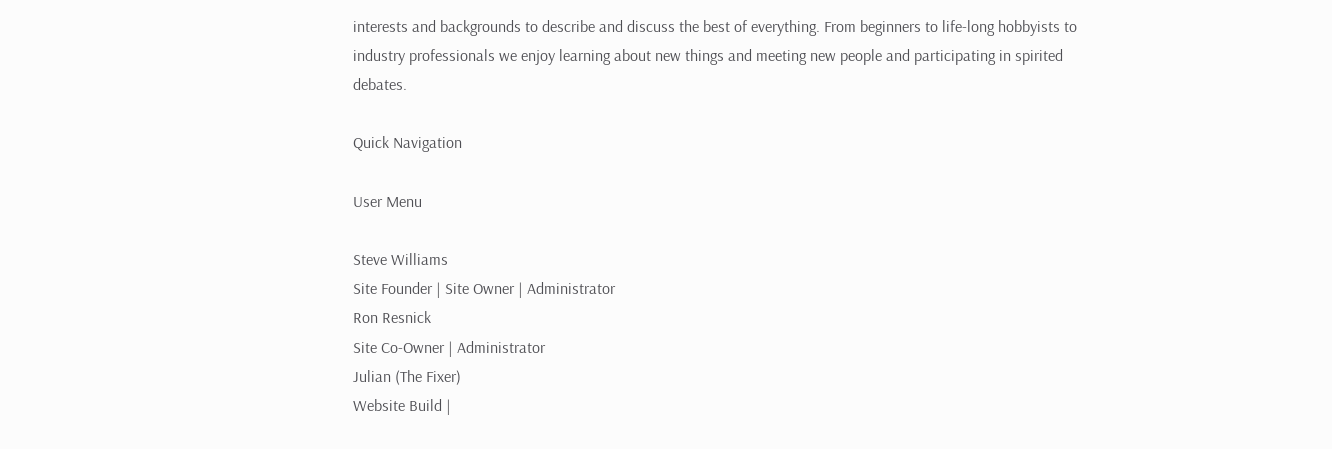interests and backgrounds to describe and discuss the best of everything. From beginners to life-long hobbyists to industry professionals we enjoy learning about new things and meeting new people and participating in spirited debates.

Quick Navigation

User Menu

Steve Williams
Site Founder | Site Owner | Administrator
Ron Resnick
Site Co-Owner | Administrator
Julian (The Fixer)
Website Build |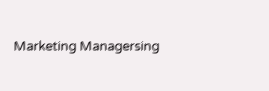Marketing Managersing